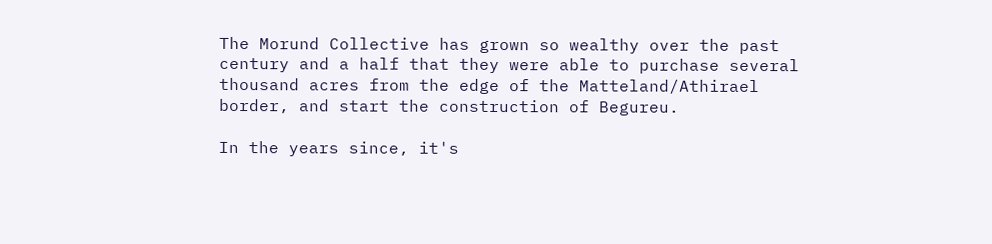The Morund Collective has grown so wealthy over the past century and a half that they were able to purchase several thousand acres from the edge of the Matteland/Athirael border, and start the construction of Begureu.

In the years since, it's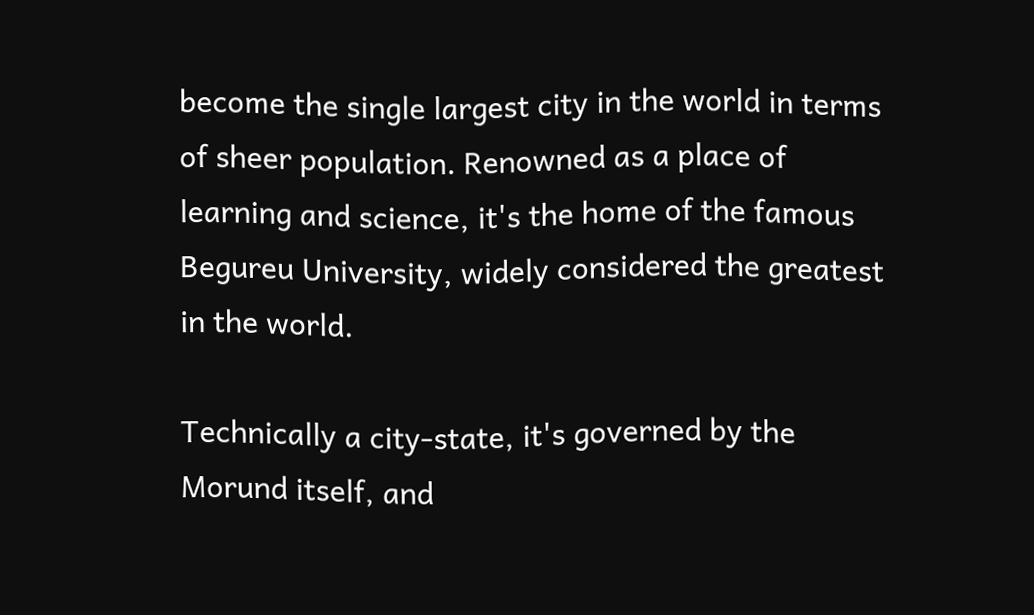become the single largest city in the world in terms of sheer population. Renowned as a place of learning and science, it's the home of the famous Begureu University, widely considered the greatest in the world.

Technically a city-state, it's governed by the Morund itself, and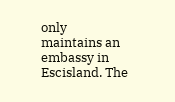only maintains an embassy in Escisland. The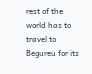rest of the world has to travel to Begureu for its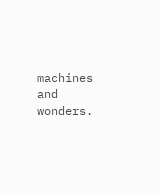machines and wonders.